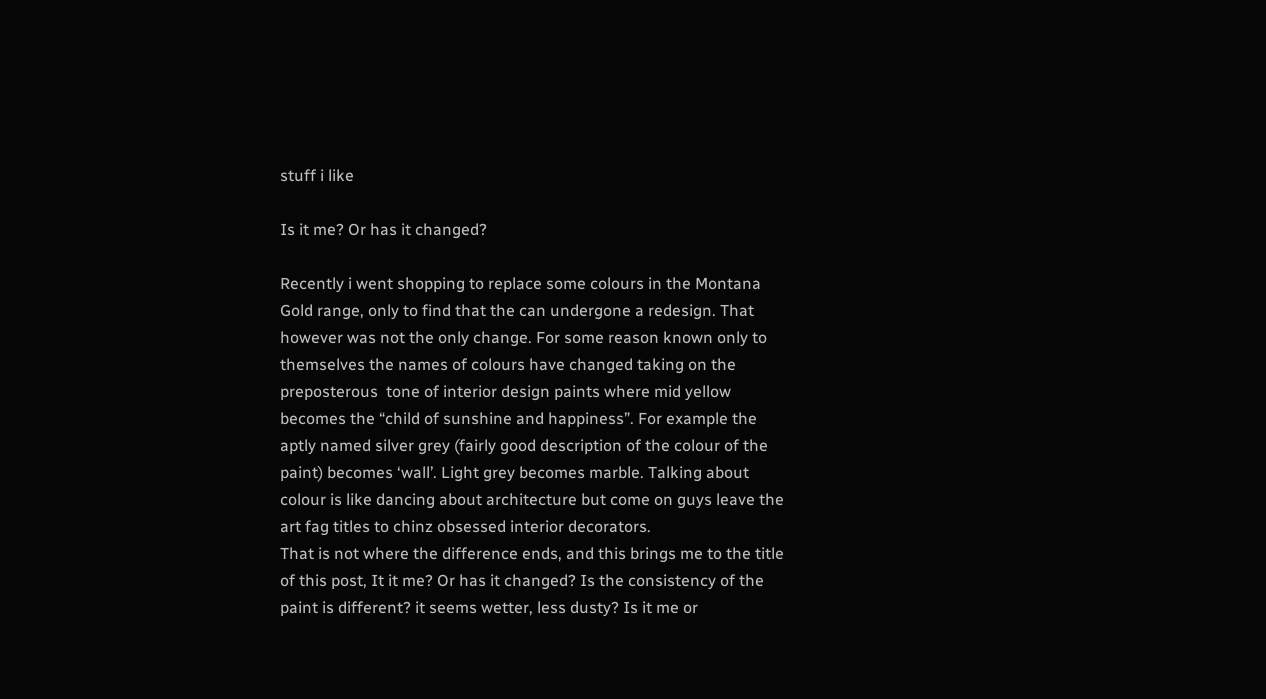stuff i like

Is it me? Or has it changed?

Recently i went shopping to replace some colours in the Montana Gold range, only to find that the can undergone a redesign. That however was not the only change. For some reason known only to themselves the names of colours have changed taking on the preposterous  tone of interior design paints where mid yellow becomes the “child of sunshine and happiness”. For example the aptly named silver grey (fairly good description of the colour of the paint) becomes ‘wall’. Light grey becomes marble. Talking about colour is like dancing about architecture but come on guys leave the art fag titles to chinz obsessed interior decorators.
That is not where the difference ends, and this brings me to the title of this post, It it me? Or has it changed? Is the consistency of the paint is different? it seems wetter, less dusty? Is it me or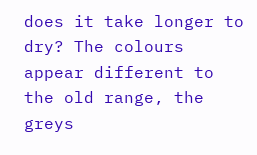does it take longer to dry? The colours appear different to the old range, the greys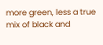more green, less a true mix of black and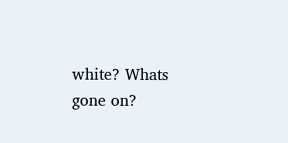white? Whats gone on?